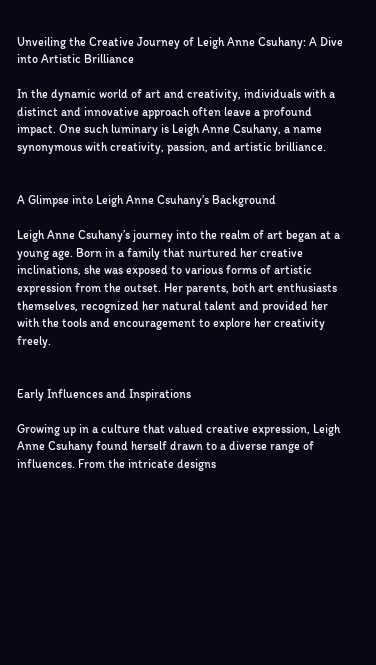Unveiling the Creative Journey of Leigh Anne Csuhany: A Dive into Artistic Brilliance

In the dynamic world of art and creativity, individuals with a distinct and innovative approach often leave a profound impact. One such luminary is Leigh Anne Csuhany, a name synonymous with creativity, passion, and artistic brilliance.


A Glimpse into Leigh Anne Csuhany’s Background

Leigh Anne Csuhany’s journey into the realm of art began at a young age. Born in a family that nurtured her creative inclinations, she was exposed to various forms of artistic expression from the outset. Her parents, both art enthusiasts themselves, recognized her natural talent and provided her with the tools and encouragement to explore her creativity freely.


Early Influences and Inspirations

Growing up in a culture that valued creative expression, Leigh Anne Csuhany found herself drawn to a diverse range of influences. From the intricate designs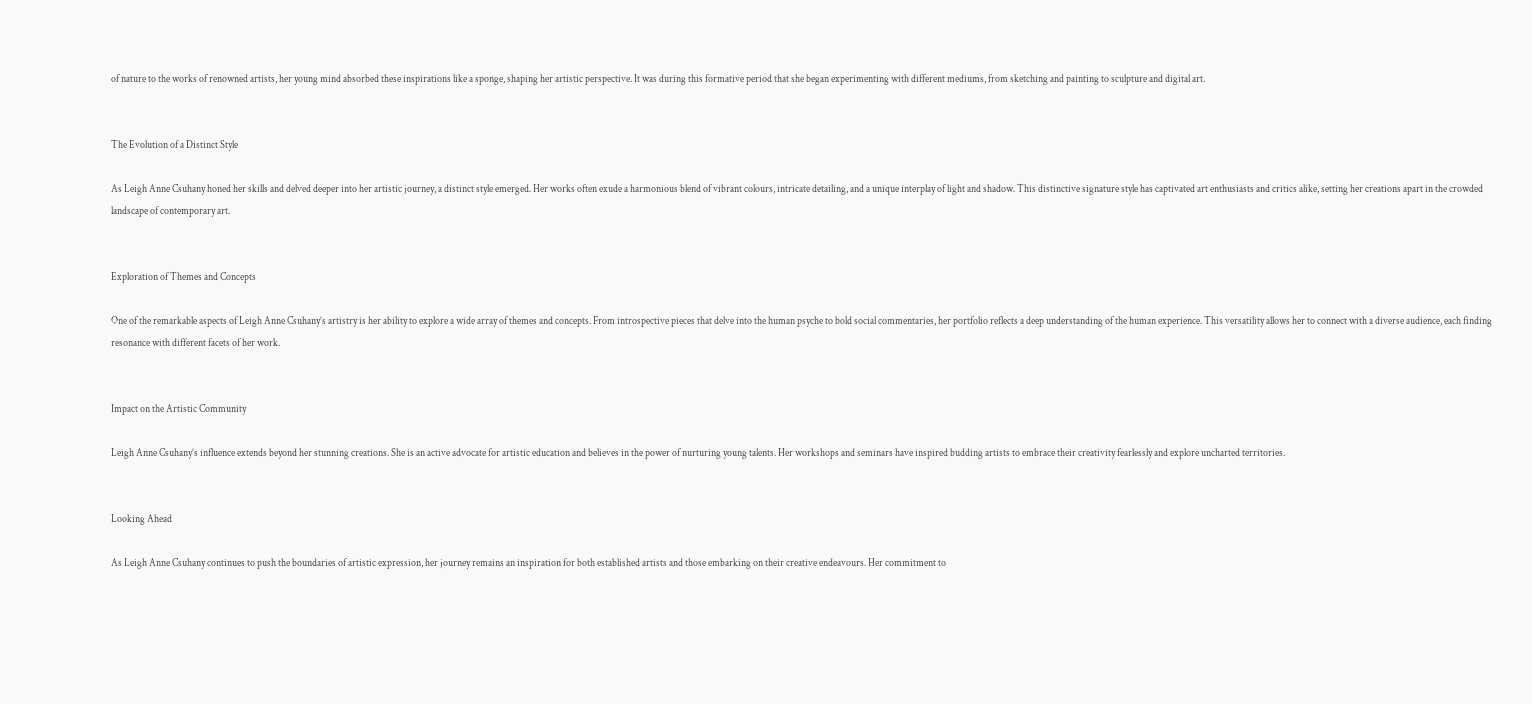of nature to the works of renowned artists, her young mind absorbed these inspirations like a sponge, shaping her artistic perspective. It was during this formative period that she began experimenting with different mediums, from sketching and painting to sculpture and digital art.


The Evolution of a Distinct Style

As Leigh Anne Csuhany honed her skills and delved deeper into her artistic journey, a distinct style emerged. Her works often exude a harmonious blend of vibrant colours, intricate detailing, and a unique interplay of light and shadow. This distinctive signature style has captivated art enthusiasts and critics alike, setting her creations apart in the crowded landscape of contemporary art.


Exploration of Themes and Concepts

One of the remarkable aspects of Leigh Anne Csuhany’s artistry is her ability to explore a wide array of themes and concepts. From introspective pieces that delve into the human psyche to bold social commentaries, her portfolio reflects a deep understanding of the human experience. This versatility allows her to connect with a diverse audience, each finding resonance with different facets of her work.


Impact on the Artistic Community

Leigh Anne Csuhany’s influence extends beyond her stunning creations. She is an active advocate for artistic education and believes in the power of nurturing young talents. Her workshops and seminars have inspired budding artists to embrace their creativity fearlessly and explore uncharted territories.


Looking Ahead

As Leigh Anne Csuhany continues to push the boundaries of artistic expression, her journey remains an inspiration for both established artists and those embarking on their creative endeavours. Her commitment to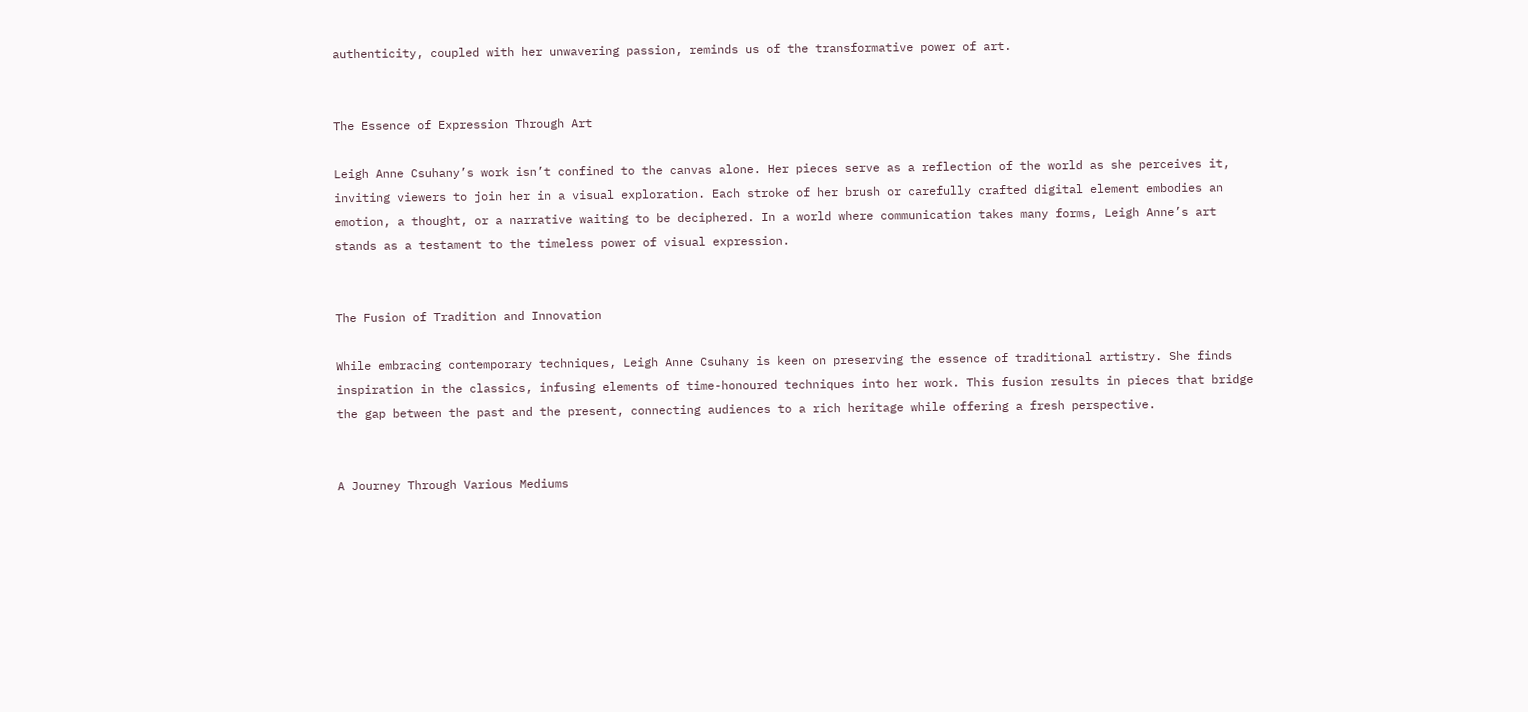authenticity, coupled with her unwavering passion, reminds us of the transformative power of art.


The Essence of Expression Through Art

Leigh Anne Csuhany’s work isn’t confined to the canvas alone. Her pieces serve as a reflection of the world as she perceives it, inviting viewers to join her in a visual exploration. Each stroke of her brush or carefully crafted digital element embodies an emotion, a thought, or a narrative waiting to be deciphered. In a world where communication takes many forms, Leigh Anne’s art stands as a testament to the timeless power of visual expression.


The Fusion of Tradition and Innovation

While embracing contemporary techniques, Leigh Anne Csuhany is keen on preserving the essence of traditional artistry. She finds inspiration in the classics, infusing elements of time-honoured techniques into her work. This fusion results in pieces that bridge the gap between the past and the present, connecting audiences to a rich heritage while offering a fresh perspective.


A Journey Through Various Mediums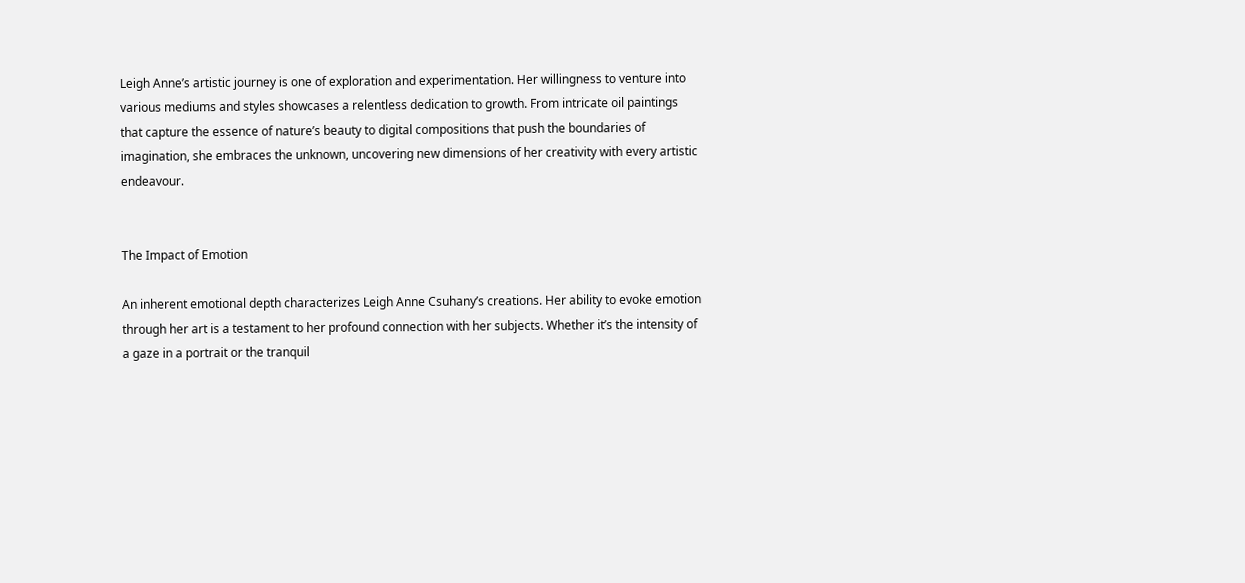Leigh Anne’s artistic journey is one of exploration and experimentation. Her willingness to venture into various mediums and styles showcases a relentless dedication to growth. From intricate oil paintings that capture the essence of nature’s beauty to digital compositions that push the boundaries of imagination, she embraces the unknown, uncovering new dimensions of her creativity with every artistic endeavour.


The Impact of Emotion

An inherent emotional depth characterizes Leigh Anne Csuhany’s creations. Her ability to evoke emotion through her art is a testament to her profound connection with her subjects. Whether it’s the intensity of a gaze in a portrait or the tranquil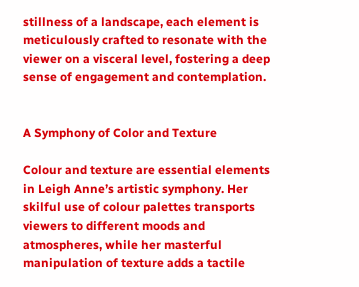stillness of a landscape, each element is meticulously crafted to resonate with the viewer on a visceral level, fostering a deep sense of engagement and contemplation.


A Symphony of Color and Texture

Colour and texture are essential elements in Leigh Anne’s artistic symphony. Her skilful use of colour palettes transports viewers to different moods and atmospheres, while her masterful manipulation of texture adds a tactile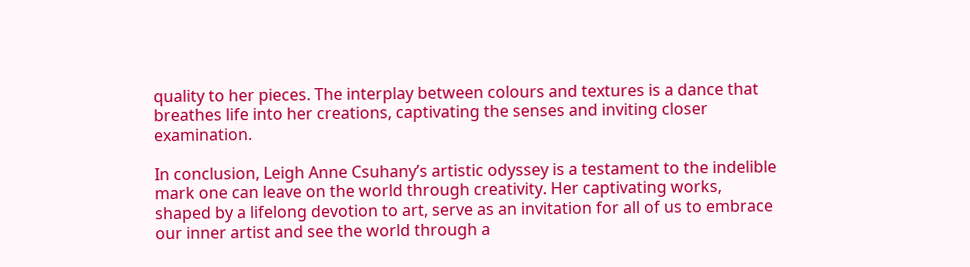quality to her pieces. The interplay between colours and textures is a dance that breathes life into her creations, captivating the senses and inviting closer examination.

In conclusion, Leigh Anne Csuhany’s artistic odyssey is a testament to the indelible mark one can leave on the world through creativity. Her captivating works, shaped by a lifelong devotion to art, serve as an invitation for all of us to embrace our inner artist and see the world through a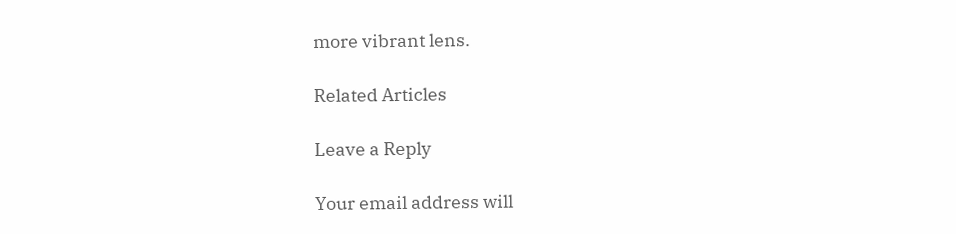more vibrant lens.

Related Articles

Leave a Reply

Your email address will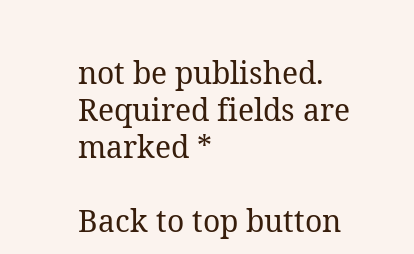not be published. Required fields are marked *

Back to top button